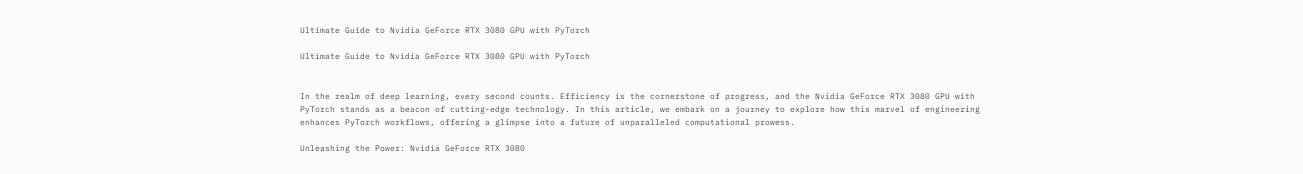Ultimate Guide to Nvidia GeForce RTX 3080 GPU with PyTorch

Ultimate Guide to Nvidia GeForce RTX 3080 GPU with PyTorch


In the realm of deep learning, every second counts. Efficiency is the cornerstone of progress, and the Nvidia GeForce RTX 3080 GPU with PyTorch stands as a beacon of cutting-edge technology. In this article, we embark on a journey to explore how this marvel of engineering enhances PyTorch workflows, offering a glimpse into a future of unparalleled computational prowess.

Unleashing the Power: Nvidia GeForce RTX 3080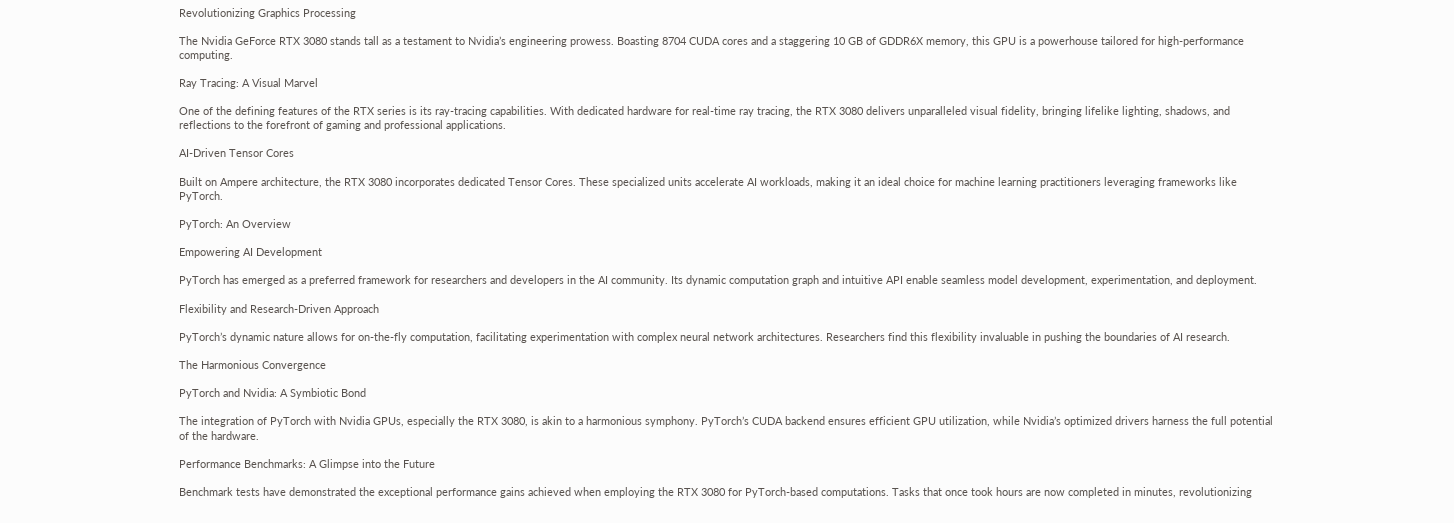Revolutionizing Graphics Processing

The Nvidia GeForce RTX 3080 stands tall as a testament to Nvidia’s engineering prowess. Boasting 8704 CUDA cores and a staggering 10 GB of GDDR6X memory, this GPU is a powerhouse tailored for high-performance computing.

Ray Tracing: A Visual Marvel

One of the defining features of the RTX series is its ray-tracing capabilities. With dedicated hardware for real-time ray tracing, the RTX 3080 delivers unparalleled visual fidelity, bringing lifelike lighting, shadows, and reflections to the forefront of gaming and professional applications.

AI-Driven Tensor Cores

Built on Ampere architecture, the RTX 3080 incorporates dedicated Tensor Cores. These specialized units accelerate AI workloads, making it an ideal choice for machine learning practitioners leveraging frameworks like PyTorch.

PyTorch: An Overview

Empowering AI Development

PyTorch has emerged as a preferred framework for researchers and developers in the AI community. Its dynamic computation graph and intuitive API enable seamless model development, experimentation, and deployment.

Flexibility and Research-Driven Approach

PyTorch’s dynamic nature allows for on-the-fly computation, facilitating experimentation with complex neural network architectures. Researchers find this flexibility invaluable in pushing the boundaries of AI research.

The Harmonious Convergence

PyTorch and Nvidia: A Symbiotic Bond

The integration of PyTorch with Nvidia GPUs, especially the RTX 3080, is akin to a harmonious symphony. PyTorch’s CUDA backend ensures efficient GPU utilization, while Nvidia’s optimized drivers harness the full potential of the hardware.

Performance Benchmarks: A Glimpse into the Future

Benchmark tests have demonstrated the exceptional performance gains achieved when employing the RTX 3080 for PyTorch-based computations. Tasks that once took hours are now completed in minutes, revolutionizing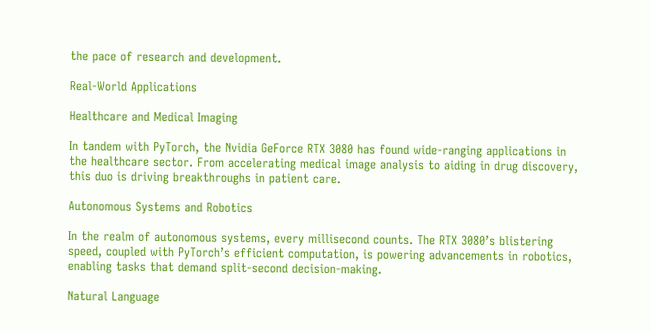the pace of research and development.

Real-World Applications

Healthcare and Medical Imaging

In tandem with PyTorch, the Nvidia GeForce RTX 3080 has found wide-ranging applications in the healthcare sector. From accelerating medical image analysis to aiding in drug discovery, this duo is driving breakthroughs in patient care.

Autonomous Systems and Robotics

In the realm of autonomous systems, every millisecond counts. The RTX 3080’s blistering speed, coupled with PyTorch’s efficient computation, is powering advancements in robotics, enabling tasks that demand split-second decision-making.

Natural Language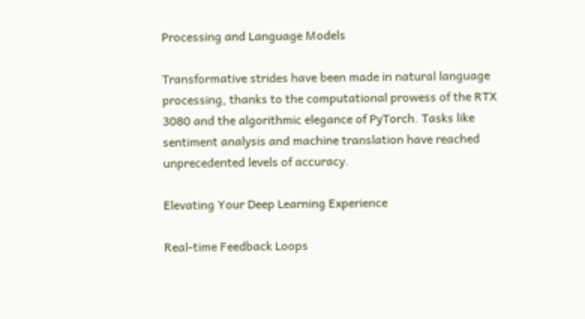Processing and Language Models

Transformative strides have been made in natural language processing, thanks to the computational prowess of the RTX 3080 and the algorithmic elegance of PyTorch. Tasks like sentiment analysis and machine translation have reached unprecedented levels of accuracy.

Elevating Your Deep Learning Experience

Real-time Feedback Loops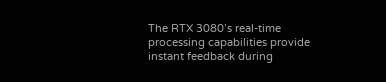The RTX 3080’s real-time processing capabilities provide instant feedback during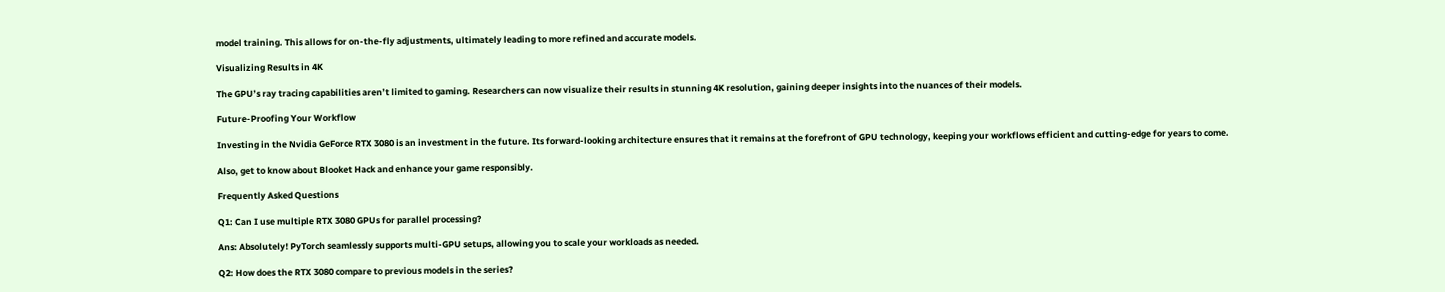model training. This allows for on-the-fly adjustments, ultimately leading to more refined and accurate models.

Visualizing Results in 4K

The GPU’s ray tracing capabilities aren’t limited to gaming. Researchers can now visualize their results in stunning 4K resolution, gaining deeper insights into the nuances of their models.

Future-Proofing Your Workflow

Investing in the Nvidia GeForce RTX 3080 is an investment in the future. Its forward-looking architecture ensures that it remains at the forefront of GPU technology, keeping your workflows efficient and cutting-edge for years to come.

Also, get to know about Blooket Hack and enhance your game responsibly.

Frequently Asked Questions

Q1: Can I use multiple RTX 3080 GPUs for parallel processing?

Ans: Absolutely! PyTorch seamlessly supports multi-GPU setups, allowing you to scale your workloads as needed.

Q2: How does the RTX 3080 compare to previous models in the series?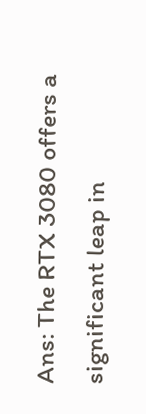Ans: The RTX 3080 offers a significant leap in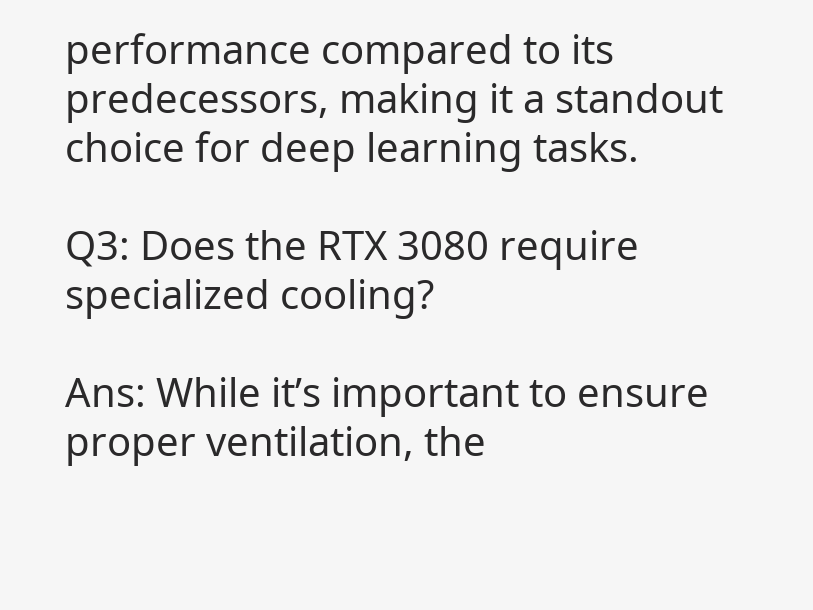performance compared to its predecessors, making it a standout choice for deep learning tasks.

Q3: Does the RTX 3080 require specialized cooling?

Ans: While it’s important to ensure proper ventilation, the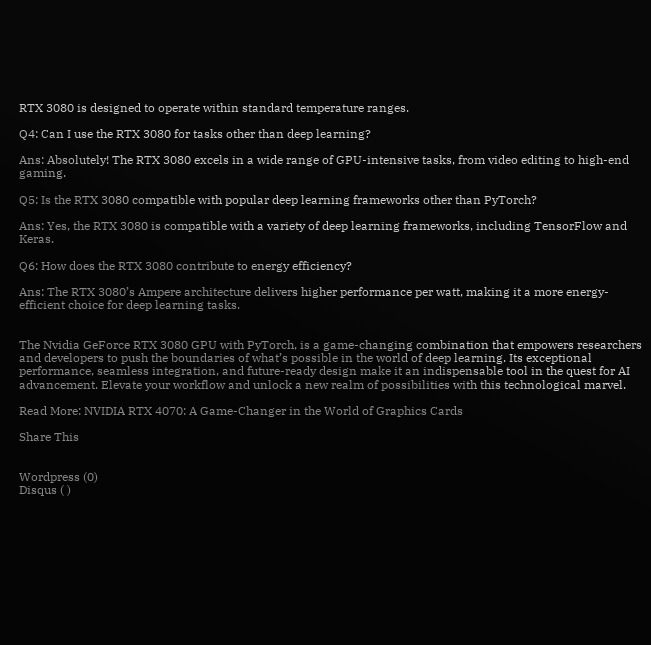RTX 3080 is designed to operate within standard temperature ranges.

Q4: Can I use the RTX 3080 for tasks other than deep learning?

Ans: Absolutely! The RTX 3080 excels in a wide range of GPU-intensive tasks, from video editing to high-end gaming.

Q5: Is the RTX 3080 compatible with popular deep learning frameworks other than PyTorch?

Ans: Yes, the RTX 3080 is compatible with a variety of deep learning frameworks, including TensorFlow and Keras.

Q6: How does the RTX 3080 contribute to energy efficiency?

Ans: The RTX 3080’s Ampere architecture delivers higher performance per watt, making it a more energy-efficient choice for deep learning tasks.


The Nvidia GeForce RTX 3080 GPU with PyTorch, is a game-changing combination that empowers researchers and developers to push the boundaries of what’s possible in the world of deep learning. Its exceptional performance, seamless integration, and future-ready design make it an indispensable tool in the quest for AI advancement. Elevate your workflow and unlock a new realm of possibilities with this technological marvel.

Read More: NVIDIA RTX 4070: A Game-Changer in the World of Graphics Cards

Share This


Wordpress (0)
Disqus ( )